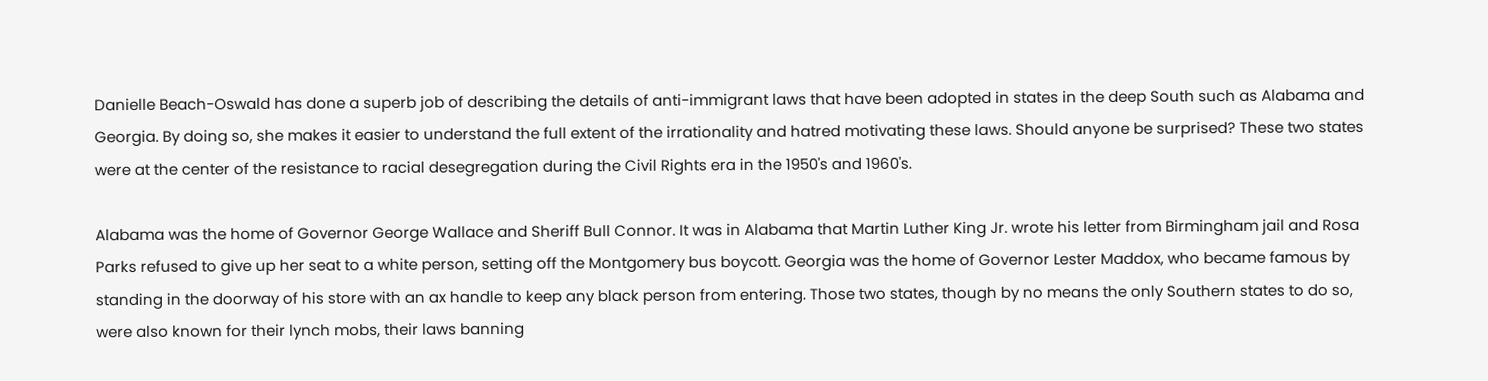Danielle Beach-Oswald has done a superb job of describing the details of anti-immigrant laws that have been adopted in states in the deep South such as Alabama and Georgia. By doing so, she makes it easier to understand the full extent of the irrationality and hatred motivating these laws. Should anyone be surprised? These two states were at the center of the resistance to racial desegregation during the Civil Rights era in the 1950's and 1960's.

Alabama was the home of Governor George Wallace and Sheriff Bull Connor. It was in Alabama that Martin Luther King Jr. wrote his letter from Birmingham jail and Rosa Parks refused to give up her seat to a white person, setting off the Montgomery bus boycott. Georgia was the home of Governor Lester Maddox, who became famous by standing in the doorway of his store with an ax handle to keep any black person from entering. Those two states, though by no means the only Southern states to do so, were also known for their lynch mobs, their laws banning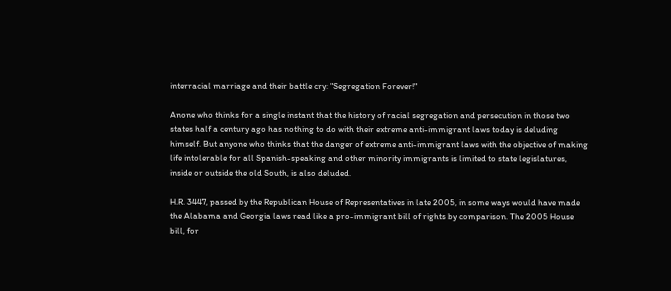interracial marriage and their battle cry: "Segregation Forever!"

Anone who thinks for a single instant that the history of racial segregation and persecution in those two states half a century ago has nothing to do with their extreme anti-immigrant laws today is deluding himself. But anyone who thinks that the danger of extreme anti-immigrant laws with the objective of making life intolerable for all Spanish-speaking and other minority immigrants is limited to state legislatures, inside or outside the old South, is also deluded.

H.R. 3447, passed by the Republican House of Representatives in late 2005, in some ways would have made the Alabama and Georgia laws read like a pro-immigrant bill of rights by comparison. The 2005 House bill, for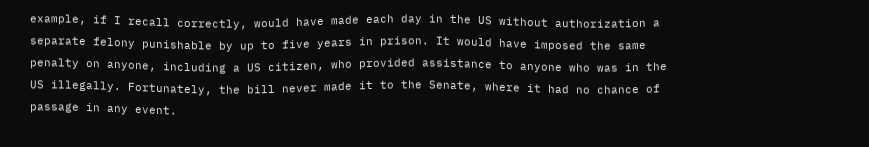example, if I recall correctly, would have made each day in the US without authorization a separate felony punishable by up to five years in prison. It would have imposed the same penalty on anyone, including a US citizen, who provided assistance to anyone who was in the US illegally. Fortunately, the bill never made it to the Senate, where it had no chance of passage in any event.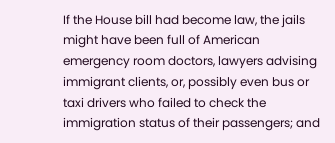If the House bill had become law, the jails might have been full of American emergency room doctors, lawyers advising immigrant clients, or, possibly even bus or taxi drivers who failed to check the immigration status of their passengers; and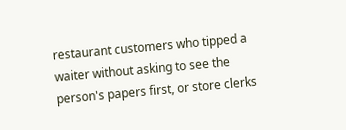restaurant customers who tipped a waiter without asking to see the person's papers first, or store clerks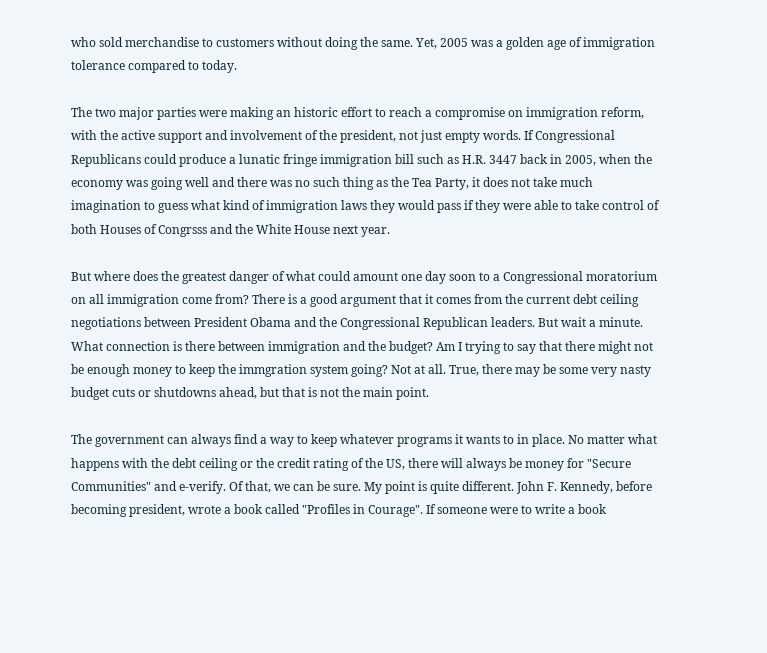who sold merchandise to customers without doing the same. Yet, 2005 was a golden age of immigration tolerance compared to today.

The two major parties were making an historic effort to reach a compromise on immigration reform, with the active support and involvement of the president, not just empty words. If Congressional Republicans could produce a lunatic fringe immigration bill such as H.R. 3447 back in 2005, when the economy was going well and there was no such thing as the Tea Party, it does not take much imagination to guess what kind of immigration laws they would pass if they were able to take control of both Houses of Congrsss and the White House next year.

But where does the greatest danger of what could amount one day soon to a Congressional moratorium on all immigration come from? There is a good argument that it comes from the current debt ceiling negotiations between President Obama and the Congressional Republican leaders. But wait a minute. What connection is there between immigration and the budget? Am I trying to say that there might not be enough money to keep the immgration system going? Not at all. True, there may be some very nasty budget cuts or shutdowns ahead, but that is not the main point.

The government can always find a way to keep whatever programs it wants to in place. No matter what happens with the debt ceiling or the credit rating of the US, there will always be money for "Secure Communities" and e-verify. Of that, we can be sure. My point is quite different. John F. Kennedy, before becoming president, wrote a book called "Profiles in Courage". If someone were to write a book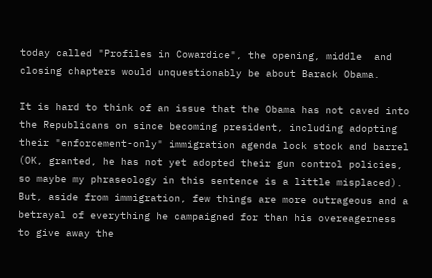today called "Profiles in Cowardice", the opening, middle  and closing chapters would unquestionably be about Barack Obama.

It is hard to think of an issue that the Obama has not caved into the Republicans on since becoming president, including adopting their "enforcement-only" immigration agenda lock stock and barrel (OK, granted, he has not yet adopted their gun control policies, so maybe my phraseology in this sentence is a little misplaced). But, aside from immigration, few things are more outrageous and a betrayal of everything he campaigned for than his overeagerness to give away the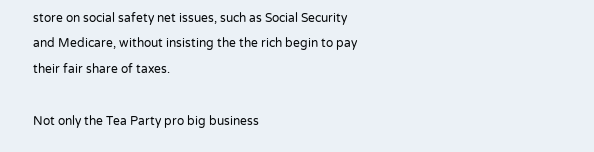store on social safety net issues, such as Social Security and Medicare, without insisting the the rich begin to pay their fair share of taxes.

Not only the Tea Party pro big business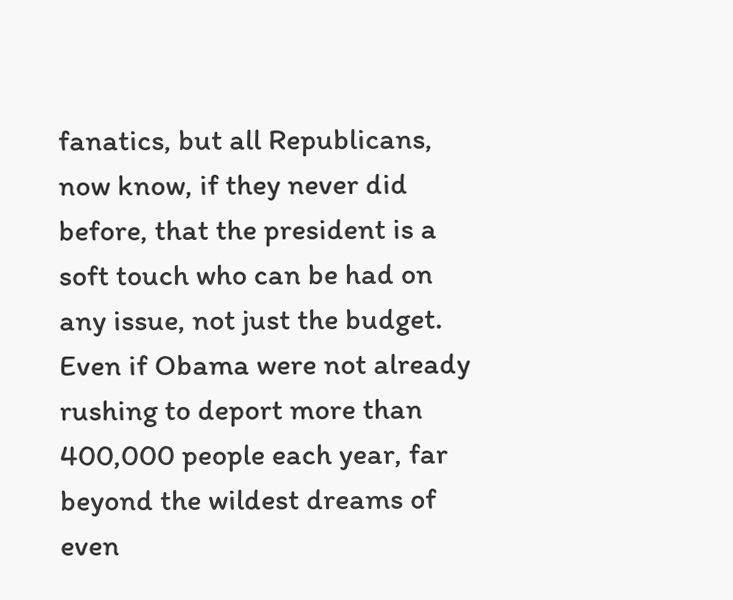fanatics, but all Republicans, now know, if they never did before, that the president is a soft touch who can be had on any issue, not just the budget. Even if Obama were not already rushing to deport more than 400,000 people each year, far beyond the wildest dreams of even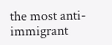the most anti-immigrant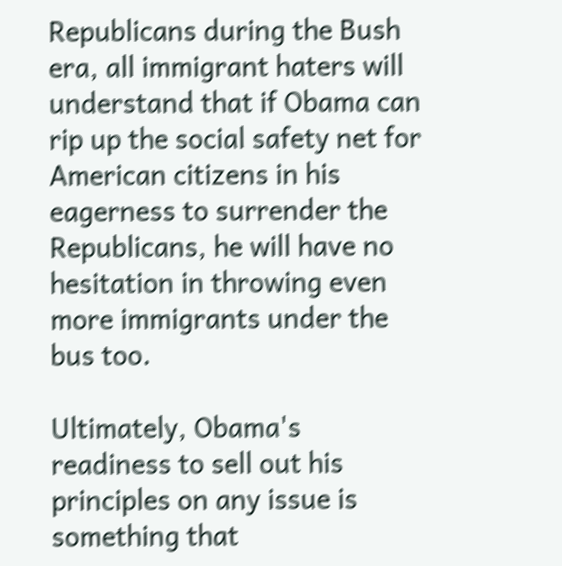Republicans during the Bush era, all immigrant haters will understand that if Obama can rip up the social safety net for American citizens in his eagerness to surrender the Republicans, he will have no hesitation in throwing even more immigrants under the bus too.

Ultimately, Obama's readiness to sell out his principles on any issue is something that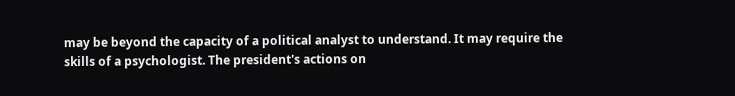may be beyond the capacity of a political analyst to understand. It may require the skills of a psychologist. The president's actions on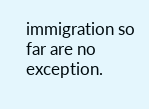immigration so far are no exception.